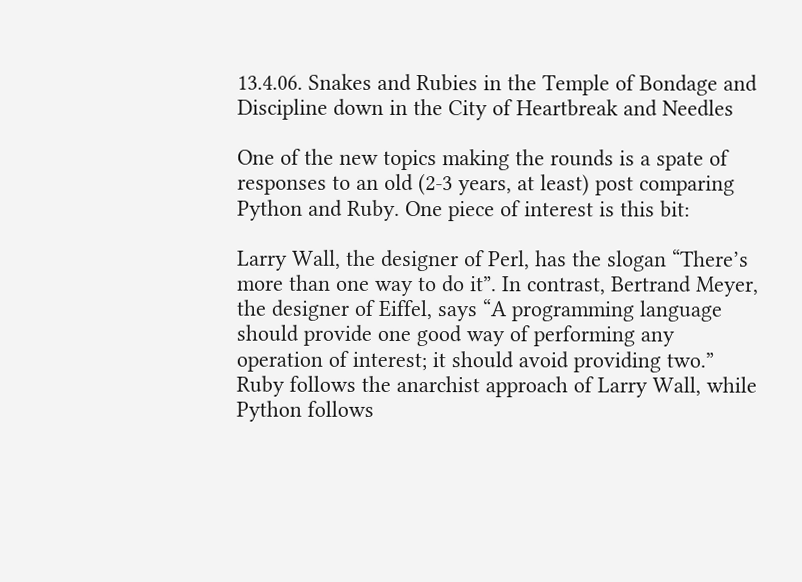13.4.06. Snakes and Rubies in the Temple of Bondage and Discipline down in the City of Heartbreak and Needles

One of the new topics making the rounds is a spate of responses to an old (2-3 years, at least) post comparing Python and Ruby. One piece of interest is this bit:

Larry Wall, the designer of Perl, has the slogan “There’s more than one way to do it”. In contrast, Bertrand Meyer, the designer of Eiffel, says “A programming language should provide one good way of performing any operation of interest; it should avoid providing two.” Ruby follows the anarchist approach of Larry Wall, while Python follows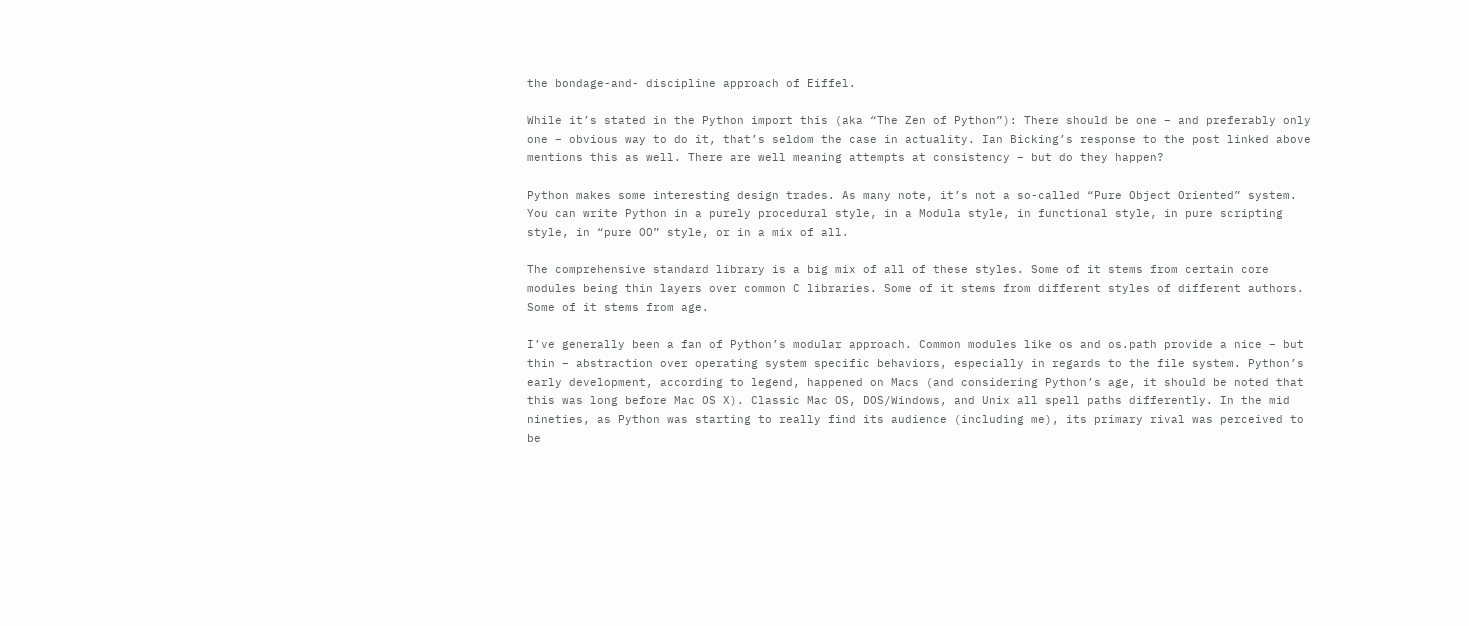the bondage-and- discipline approach of Eiffel.

While it’s stated in the Python import this (aka “The Zen of Python”): There should be one – and preferably only one – obvious way to do it, that’s seldom the case in actuality. Ian Bicking’s response to the post linked above mentions this as well. There are well meaning attempts at consistency – but do they happen?

Python makes some interesting design trades. As many note, it’s not a so-called “Pure Object Oriented” system. You can write Python in a purely procedural style, in a Modula style, in functional style, in pure scripting style, in “pure OO” style, or in a mix of all.

The comprehensive standard library is a big mix of all of these styles. Some of it stems from certain core modules being thin layers over common C libraries. Some of it stems from different styles of different authors. Some of it stems from age.

I’ve generally been a fan of Python’s modular approach. Common modules like os and os.path provide a nice – but thin – abstraction over operating system specific behaviors, especially in regards to the file system. Python’s early development, according to legend, happened on Macs (and considering Python’s age, it should be noted that this was long before Mac OS X). Classic Mac OS, DOS/Windows, and Unix all spell paths differently. In the mid nineties, as Python was starting to really find its audience (including me), its primary rival was perceived to be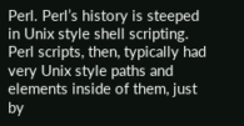Perl. Perl’s history is steeped in Unix style shell scripting. Perl scripts, then, typically had very Unix style paths and elements inside of them, just by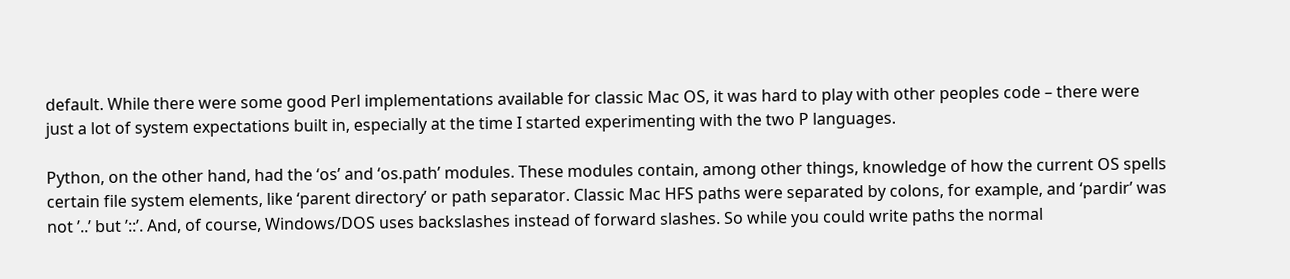default. While there were some good Perl implementations available for classic Mac OS, it was hard to play with other peoples code – there were just a lot of system expectations built in, especially at the time I started experimenting with the two P languages.

Python, on the other hand, had the ‘os’ and ‘os.path’ modules. These modules contain, among other things, knowledge of how the current OS spells certain file system elements, like ‘parent directory’ or path separator. Classic Mac HFS paths were separated by colons, for example, and ‘pardir’ was not ’..’ but ’::’. And, of course, Windows/DOS uses backslashes instead of forward slashes. So while you could write paths the normal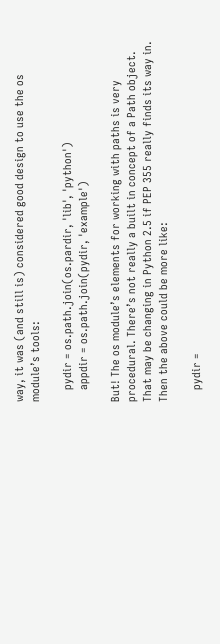way, it was (and still is) considered good design to use the os module’s tools:

    pydir = os.path.join(os.pardir, 'lib', 'python')
    appdir = os.path.join(pydir, 'example')

But! The os module’s elements for working with paths is very procedural. There’s not really a built in concept of a Path object. That may be changing in Python 2.5 if PEP 355 really finds its way in. Then the above could be more like:

    pydir =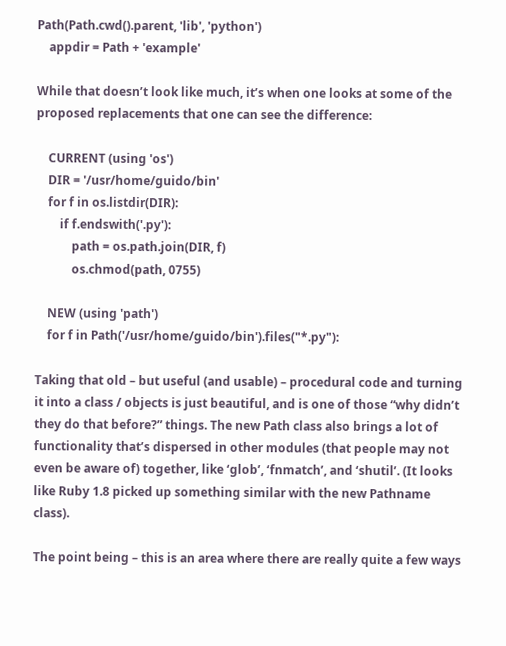Path(Path.cwd().parent, 'lib', 'python')
    appdir = Path + 'example'

While that doesn’t look like much, it’s when one looks at some of the proposed replacements that one can see the difference:

    CURRENT (using 'os')
    DIR = '/usr/home/guido/bin'
    for f in os.listdir(DIR):
        if f.endswith('.py'):
            path = os.path.join(DIR, f)
            os.chmod(path, 0755)

    NEW (using 'path')
    for f in Path('/usr/home/guido/bin').files("*.py"):

Taking that old – but useful (and usable) – procedural code and turning it into a class / objects is just beautiful, and is one of those “why didn’t they do that before?” things. The new Path class also brings a lot of functionality that’s dispersed in other modules (that people may not even be aware of) together, like ‘glob’, ‘fnmatch’, and ‘shutil’. (It looks like Ruby 1.8 picked up something similar with the new Pathname class).

The point being – this is an area where there are really quite a few ways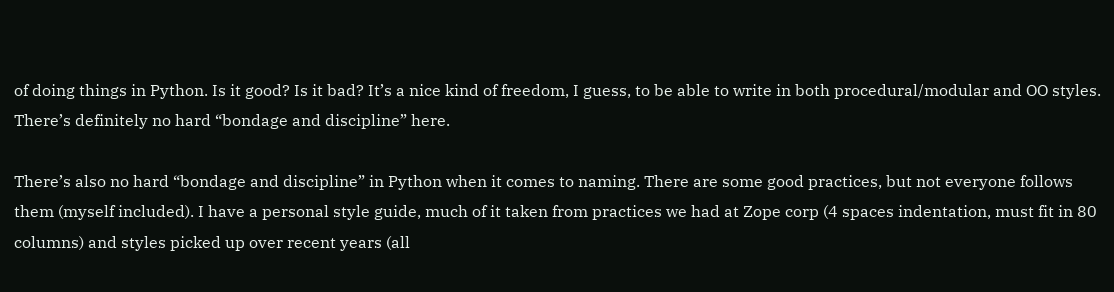of doing things in Python. Is it good? Is it bad? It’s a nice kind of freedom, I guess, to be able to write in both procedural/modular and OO styles. There’s definitely no hard “bondage and discipline” here.

There’s also no hard “bondage and discipline” in Python when it comes to naming. There are some good practices, but not everyone follows them (myself included). I have a personal style guide, much of it taken from practices we had at Zope corp (4 spaces indentation, must fit in 80 columns) and styles picked up over recent years (all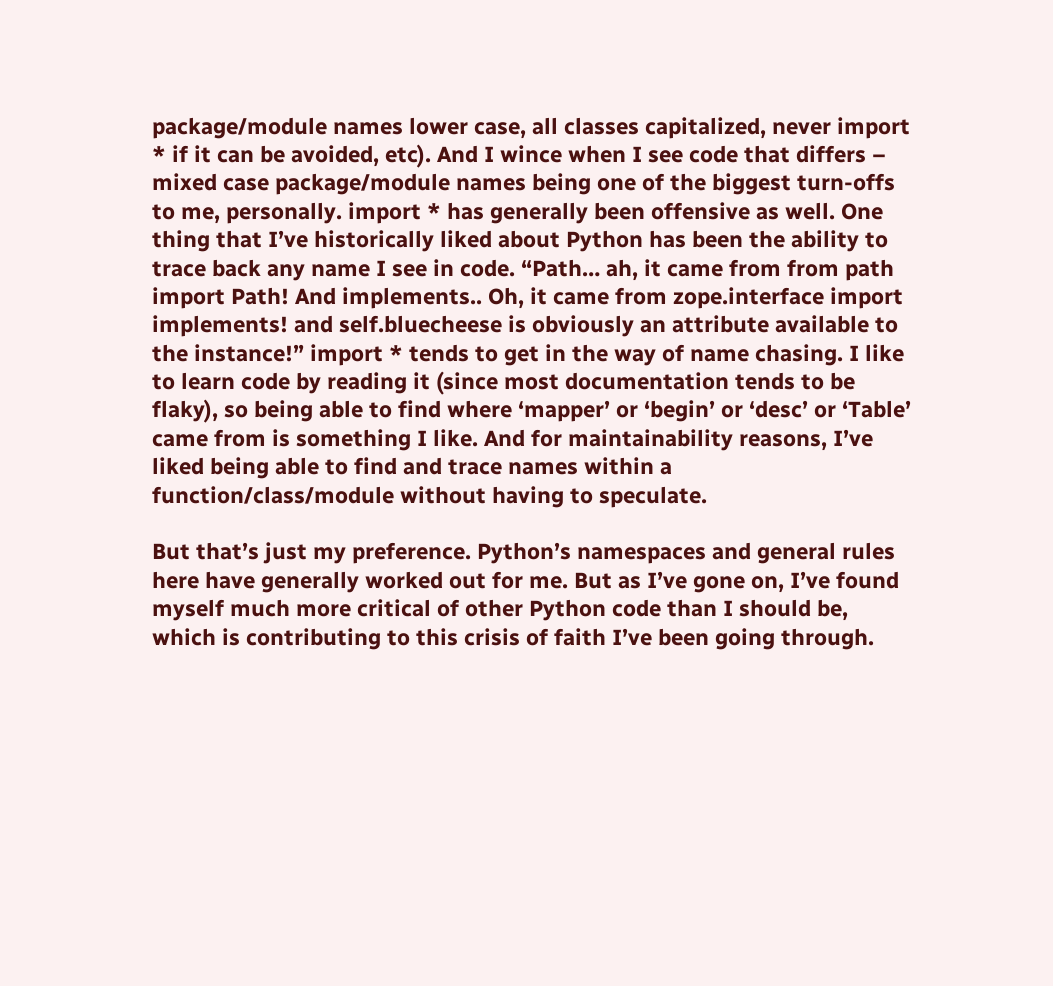package/module names lower case, all classes capitalized, never import * if it can be avoided, etc). And I wince when I see code that differs – mixed case package/module names being one of the biggest turn-offs to me, personally. import * has generally been offensive as well. One thing that I’ve historically liked about Python has been the ability to trace back any name I see in code. “Path… ah, it came from from path import Path! And implements.. Oh, it came from zope.interface import implements! and self.bluecheese is obviously an attribute available to the instance!” import * tends to get in the way of name chasing. I like to learn code by reading it (since most documentation tends to be flaky), so being able to find where ‘mapper’ or ‘begin’ or ‘desc’ or ‘Table’ came from is something I like. And for maintainability reasons, I’ve liked being able to find and trace names within a function/class/module without having to speculate.

But that’s just my preference. Python’s namespaces and general rules here have generally worked out for me. But as I’ve gone on, I’ve found myself much more critical of other Python code than I should be, which is contributing to this crisis of faith I’ve been going through.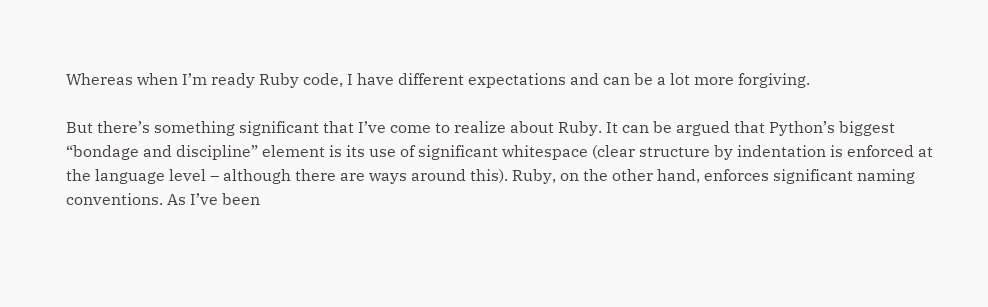Whereas when I’m ready Ruby code, I have different expectations and can be a lot more forgiving.

But there’s something significant that I’ve come to realize about Ruby. It can be argued that Python’s biggest “bondage and discipline” element is its use of significant whitespace (clear structure by indentation is enforced at the language level – although there are ways around this). Ruby, on the other hand, enforces significant naming conventions. As I’ve been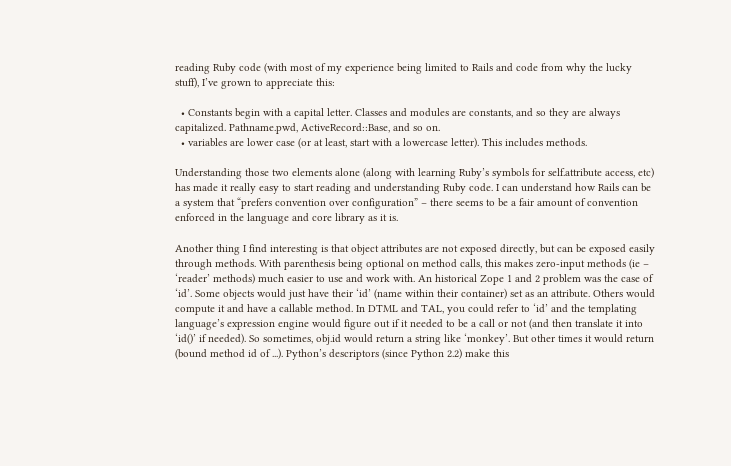reading Ruby code (with most of my experience being limited to Rails and code from why the lucky stuff), I’ve grown to appreciate this:

  • Constants begin with a capital letter. Classes and modules are constants, and so they are always capitalized. Pathname.pwd, ActiveRecord::Base, and so on.
  • variables are lower case (or at least, start with a lowercase letter). This includes methods.

Understanding those two elements alone (along with learning Ruby’s symbols for self.attribute access, etc) has made it really easy to start reading and understanding Ruby code. I can understand how Rails can be a system that “prefers convention over configuration” – there seems to be a fair amount of convention enforced in the language and core library as it is.

Another thing I find interesting is that object attributes are not exposed directly, but can be exposed easily through methods. With parenthesis being optional on method calls, this makes zero-input methods (ie – ‘reader’ methods) much easier to use and work with. An historical Zope 1 and 2 problem was the case of ‘id’. Some objects would just have their ‘id’ (name within their container) set as an attribute. Others would compute it and have a callable method. In DTML and TAL, you could refer to ‘id’ and the templating language’s expression engine would figure out if it needed to be a call or not (and then translate it into ‘id()’ if needed). So sometimes, obj.id would return a string like ‘monkey’. But other times it would return (bound method id of ...). Python’s descriptors (since Python 2.2) make this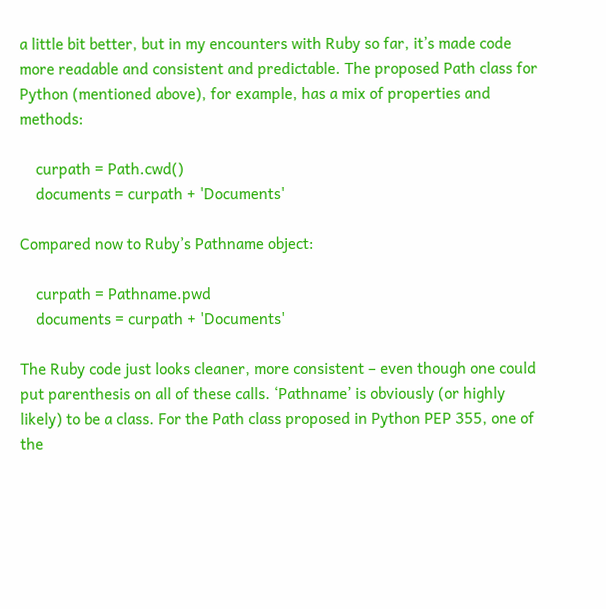a little bit better, but in my encounters with Ruby so far, it’s made code more readable and consistent and predictable. The proposed Path class for Python (mentioned above), for example, has a mix of properties and methods:

    curpath = Path.cwd()
    documents = curpath + 'Documents'

Compared now to Ruby’s Pathname object:

    curpath = Pathname.pwd
    documents = curpath + 'Documents'

The Ruby code just looks cleaner, more consistent – even though one could put parenthesis on all of these calls. ‘Pathname’ is obviously (or highly likely) to be a class. For the Path class proposed in Python PEP 355, one of the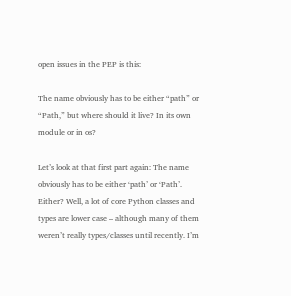open issues in the PEP is this:

The name obviously has to be either “path” or “Path,” but where should it live? In its own module or in os?

Let’s look at that first part again: The name obviously has to be either ‘path’ or ‘Path’. Either? Well, a lot of core Python classes and types are lower case – although many of them weren’t really types/classes until recently. I’m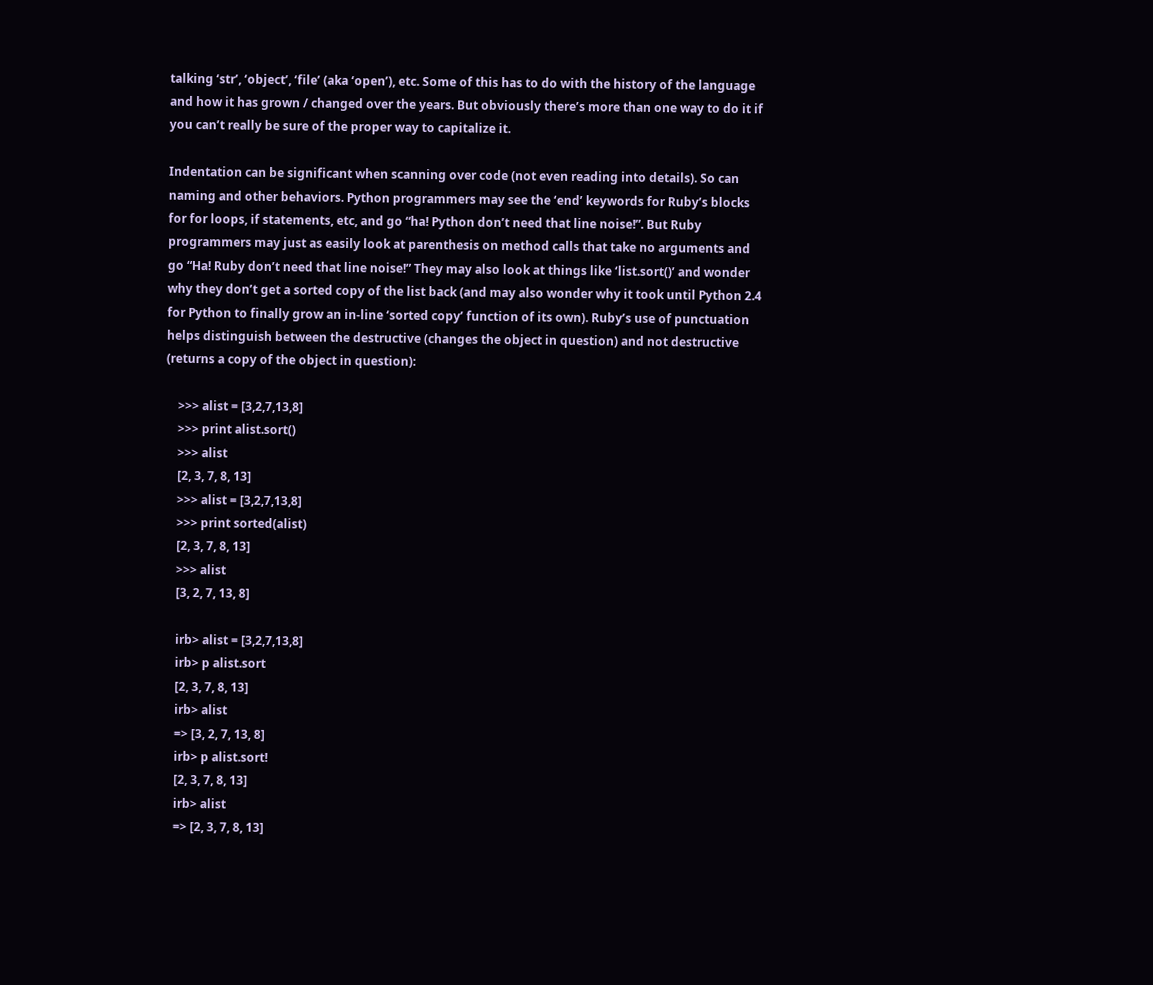talking ‘str’, ‘object’, ‘file’ (aka ‘open’), etc. Some of this has to do with the history of the language and how it has grown / changed over the years. But obviously there’s more than one way to do it if you can’t really be sure of the proper way to capitalize it.

Indentation can be significant when scanning over code (not even reading into details). So can naming and other behaviors. Python programmers may see the ‘end’ keywords for Ruby’s blocks for for loops, if statements, etc, and go “ha! Python don’t need that line noise!”. But Ruby programmers may just as easily look at parenthesis on method calls that take no arguments and go “Ha! Ruby don’t need that line noise!” They may also look at things like ‘list.sort()’ and wonder why they don’t get a sorted copy of the list back (and may also wonder why it took until Python 2.4 for Python to finally grow an in-line ‘sorted copy’ function of its own). Ruby’s use of punctuation helps distinguish between the destructive (changes the object in question) and not destructive (returns a copy of the object in question):

    >>> alist = [3,2,7,13,8]
    >>> print alist.sort()
    >>> alist
    [2, 3, 7, 8, 13]
    >>> alist = [3,2,7,13,8]
    >>> print sorted(alist)
    [2, 3, 7, 8, 13]
    >>> alist
    [3, 2, 7, 13, 8]

    irb> alist = [3,2,7,13,8]
    irb> p alist.sort
    [2, 3, 7, 8, 13]
    irb> alist
    => [3, 2, 7, 13, 8]
    irb> p alist.sort!
    [2, 3, 7, 8, 13]
    irb> alist
    => [2, 3, 7, 8, 13]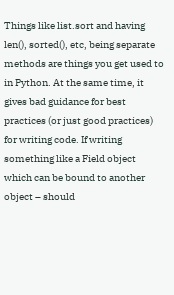Things like list.sort and having len(), sorted(), etc, being separate methods are things you get used to in Python. At the same time, it gives bad guidance for best practices (or just good practices) for writing code. If writing something like a Field object which can be bound to another object – should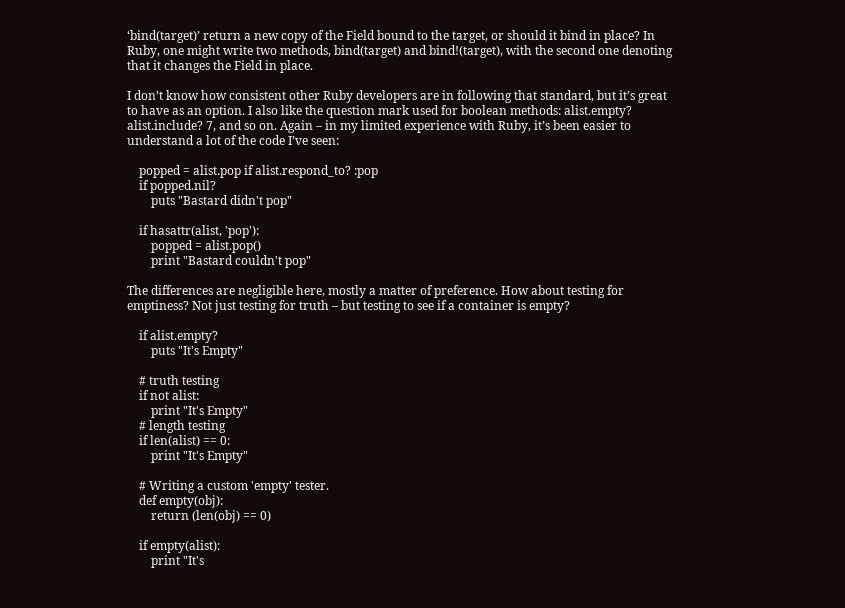‘bind(target)’ return a new copy of the Field bound to the target, or should it bind in place? In Ruby, one might write two methods, bind(target) and bind!(target), with the second one denoting that it changes the Field in place.

I don’t know how consistent other Ruby developers are in following that standard, but it’s great to have as an option. I also like the question mark used for boolean methods: alist.empty? alist.include? 7, and so on. Again – in my limited experience with Ruby, it’s been easier to understand a lot of the code I’ve seen:

    popped = alist.pop if alist.respond_to? :pop
    if popped.nil?
        puts "Bastard didn't pop"

    if hasattr(alist, 'pop'):
        popped = alist.pop()
        print "Bastard couldn't pop"

The differences are negligible here, mostly a matter of preference. How about testing for emptiness? Not just testing for truth – but testing to see if a container is empty?

    if alist.empty?
        puts "It's Empty"

    # truth testing
    if not alist:
        print "It's Empty"
    # length testing
    if len(alist) == 0:
        print "It's Empty"

    # Writing a custom 'empty' tester.
    def empty(obj):
        return (len(obj) == 0)

    if empty(alist):
        print "It's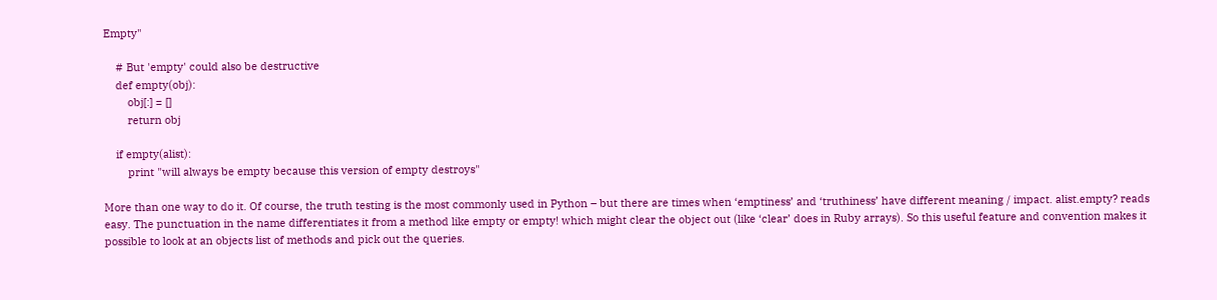Empty"

    # But 'empty' could also be destructive
    def empty(obj):
        obj[:] = []
        return obj

    if empty(alist):
        print "will always be empty because this version of empty destroys"

More than one way to do it. Of course, the truth testing is the most commonly used in Python – but there are times when ‘emptiness’ and ‘truthiness’ have different meaning / impact. alist.empty? reads easy. The punctuation in the name differentiates it from a method like empty or empty! which might clear the object out (like ‘clear’ does in Ruby arrays). So this useful feature and convention makes it possible to look at an objects list of methods and pick out the queries.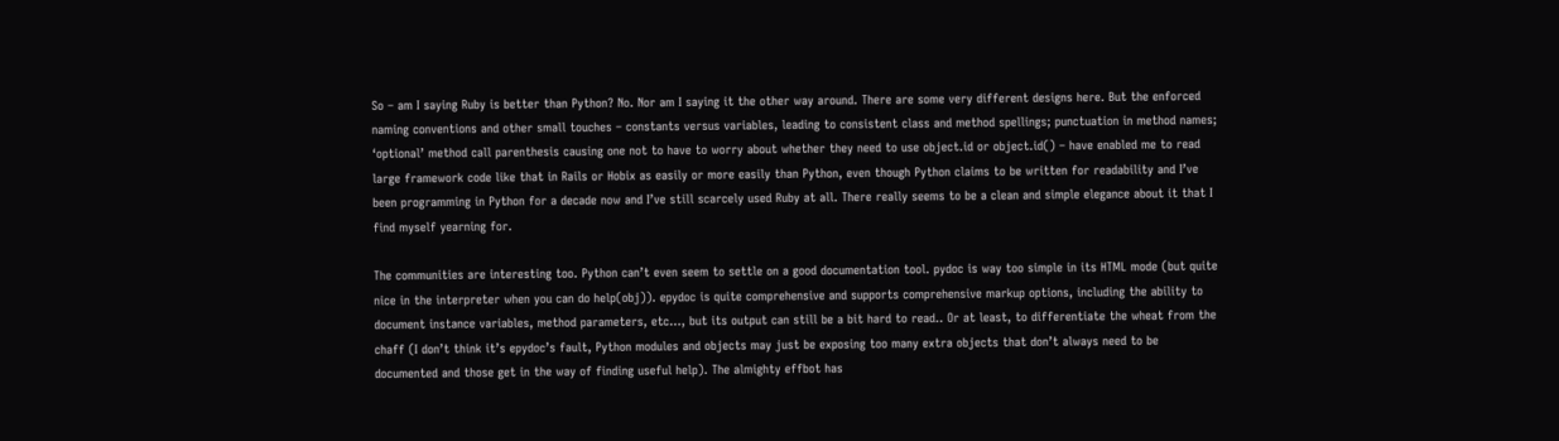So – am I saying Ruby is better than Python? No. Nor am I saying it the other way around. There are some very different designs here. But the enforced naming conventions and other small touches – constants versus variables, leading to consistent class and method spellings; punctuation in method names; ‘optional’ method call parenthesis causing one not to have to worry about whether they need to use object.id or object.id() – have enabled me to read large framework code like that in Rails or Hobix as easily or more easily than Python, even though Python claims to be written for readability and I’ve been programming in Python for a decade now and I’ve still scarcely used Ruby at all. There really seems to be a clean and simple elegance about it that I find myself yearning for.

The communities are interesting too. Python can’t even seem to settle on a good documentation tool. pydoc is way too simple in its HTML mode (but quite nice in the interpreter when you can do help(obj)). epydoc is quite comprehensive and supports comprehensive markup options, including the ability to document instance variables, method parameters, etc…, but its output can still be a bit hard to read.. Or at least, to differentiate the wheat from the chaff (I don’t think it’s epydoc’s fault, Python modules and objects may just be exposing too many extra objects that don’t always need to be documented and those get in the way of finding useful help). The almighty effbot has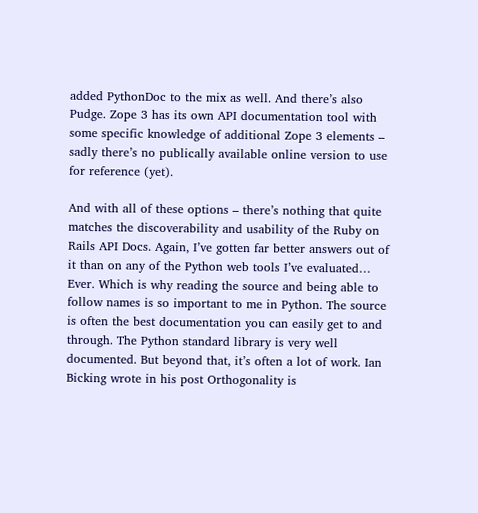added PythonDoc to the mix as well. And there’s also Pudge. Zope 3 has its own API documentation tool with some specific knowledge of additional Zope 3 elements – sadly there’s no publically available online version to use for reference (yet).

And with all of these options – there’s nothing that quite matches the discoverability and usability of the Ruby on Rails API Docs. Again, I’ve gotten far better answers out of it than on any of the Python web tools I’ve evaluated… Ever. Which is why reading the source and being able to follow names is so important to me in Python. The source is often the best documentation you can easily get to and through. The Python standard library is very well documented. But beyond that, it’s often a lot of work. Ian Bicking wrote in his post Orthogonality is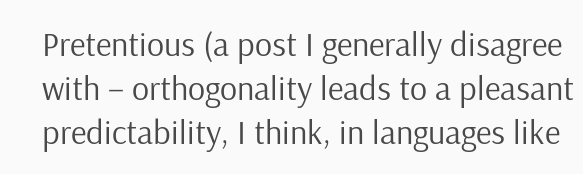Pretentious (a post I generally disagree with – orthogonality leads to a pleasant predictability, I think, in languages like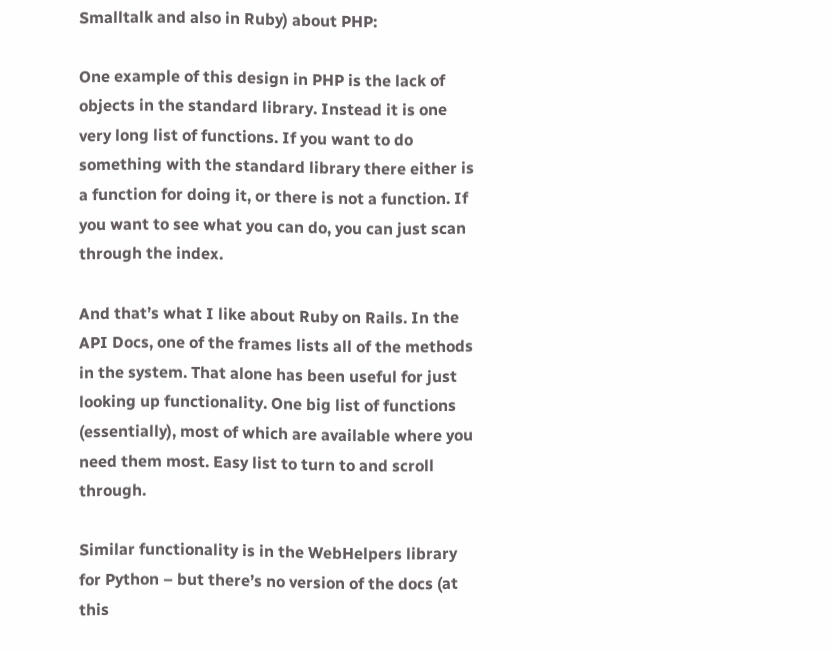Smalltalk and also in Ruby) about PHP:

One example of this design in PHP is the lack of objects in the standard library. Instead it is one very long list of functions. If you want to do something with the standard library there either is a function for doing it, or there is not a function. If you want to see what you can do, you can just scan through the index.

And that’s what I like about Ruby on Rails. In the API Docs, one of the frames lists all of the methods in the system. That alone has been useful for just looking up functionality. One big list of functions (essentially), most of which are available where you need them most. Easy list to turn to and scroll through.

Similar functionality is in the WebHelpers library for Python – but there’s no version of the docs (at this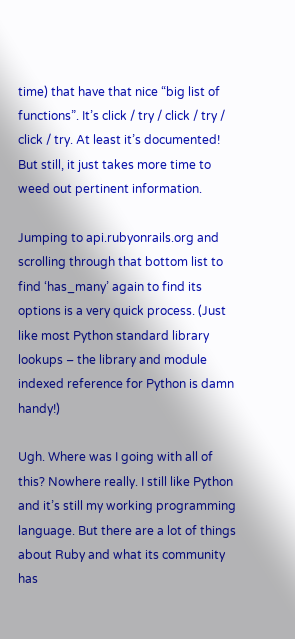time) that have that nice “big list of functions”. It’s click / try / click / try / click / try. At least it’s documented! But still, it just takes more time to weed out pertinent information.

Jumping to api.rubyonrails.org and scrolling through that bottom list to find ‘has_many’ again to find its options is a very quick process. (Just like most Python standard library lookups – the library and module indexed reference for Python is damn handy!)

Ugh. Where was I going with all of this? Nowhere really. I still like Python and it’s still my working programming language. But there are a lot of things about Ruby and what its community has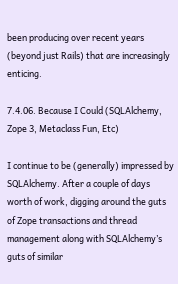been producing over recent years (beyond just Rails) that are increasingly enticing.

7.4.06. Because I Could (SQLAlchemy, Zope 3, Metaclass Fun, Etc)

I continue to be (generally) impressed by SQLAlchemy. After a couple of days worth of work, digging around the guts of Zope transactions and thread management along with SQLAlchemy’s guts of similar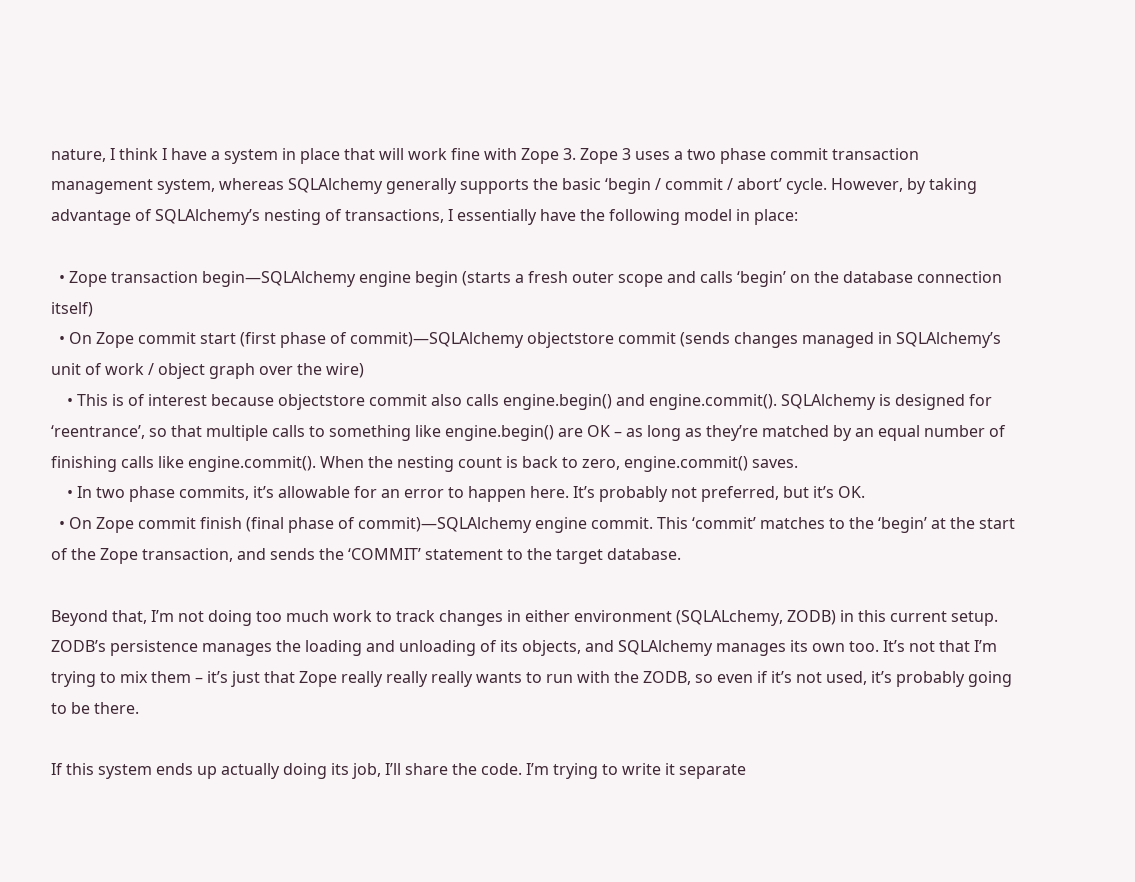nature, I think I have a system in place that will work fine with Zope 3. Zope 3 uses a two phase commit transaction management system, whereas SQLAlchemy generally supports the basic ‘begin / commit / abort’ cycle. However, by taking advantage of SQLAlchemy’s nesting of transactions, I essentially have the following model in place:

  • Zope transaction begin—SQLAlchemy engine begin (starts a fresh outer scope and calls ‘begin’ on the database connection itself)
  • On Zope commit start (first phase of commit)—SQLAlchemy objectstore commit (sends changes managed in SQLAlchemy’s unit of work / object graph over the wire)
    • This is of interest because objectstore commit also calls engine.begin() and engine.commit(). SQLAlchemy is designed for ‘reentrance’, so that multiple calls to something like engine.begin() are OK – as long as they’re matched by an equal number of finishing calls like engine.commit(). When the nesting count is back to zero, engine.commit() saves.
    • In two phase commits, it’s allowable for an error to happen here. It’s probably not preferred, but it’s OK.
  • On Zope commit finish (final phase of commit)—SQLAlchemy engine commit. This ‘commit’ matches to the ‘begin’ at the start of the Zope transaction, and sends the ‘COMMIT’ statement to the target database.

Beyond that, I’m not doing too much work to track changes in either environment (SQLALchemy, ZODB) in this current setup. ZODB’s persistence manages the loading and unloading of its objects, and SQLAlchemy manages its own too. It’s not that I’m trying to mix them – it’s just that Zope really really really wants to run with the ZODB, so even if it’s not used, it’s probably going to be there.

If this system ends up actually doing its job, I’ll share the code. I’m trying to write it separate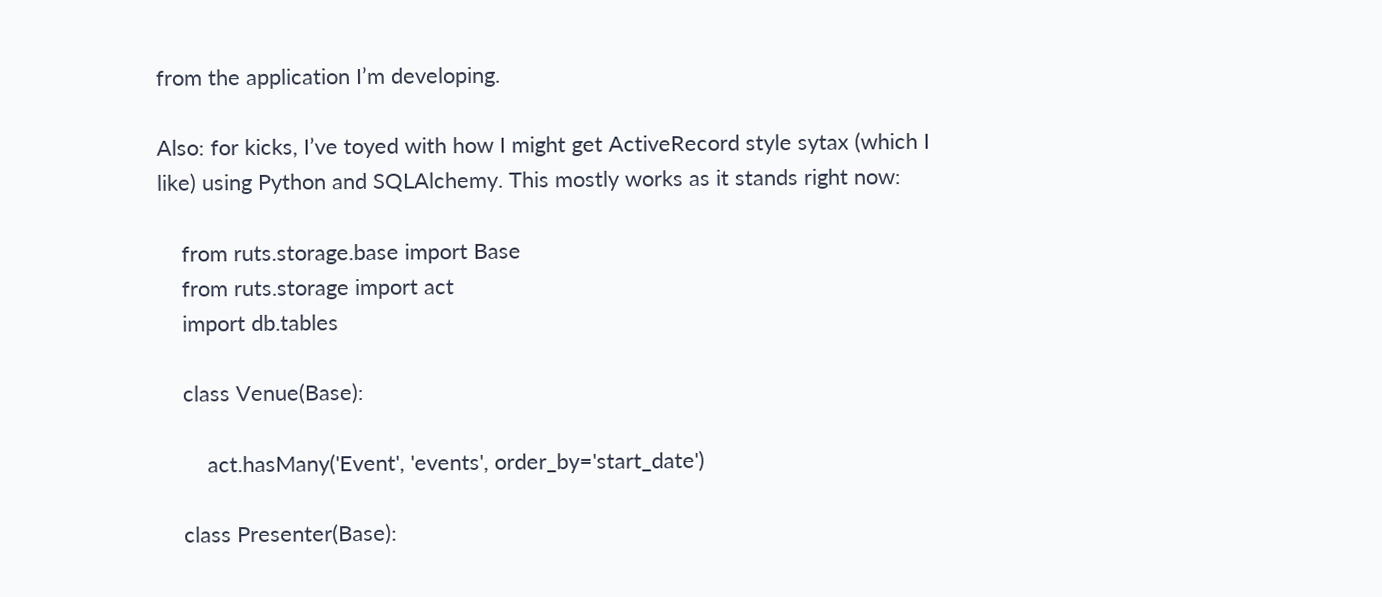from the application I’m developing.

Also: for kicks, I’ve toyed with how I might get ActiveRecord style sytax (which I like) using Python and SQLAlchemy. This mostly works as it stands right now:

    from ruts.storage.base import Base
    from ruts.storage import act
    import db.tables

    class Venue(Base):

        act.hasMany('Event', 'events', order_by='start_date')

    class Presenter(Base):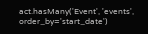act.hasMany('Event', 'events', order_by='start_date')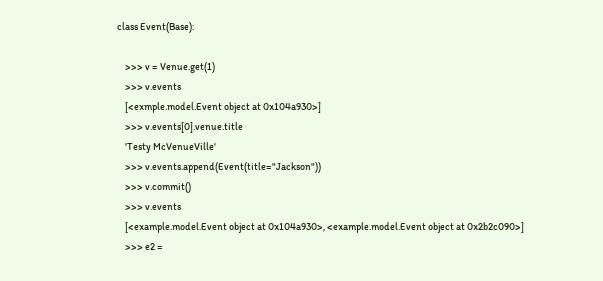class Event(Base):

    >>> v = Venue.get(1)
    >>> v.events
    [<exmple.model.Event object at 0x104a930>]
    >>> v.events[0].venue.title
    'Testy McVenueVille'
    >>> v.events.append(Event(title="Jackson"))
    >>> v.commit()
    >>> v.events
    [<example.model.Event object at 0x104a930>, <example.model.Event object at 0x2b2c090>]
    >>> e2 =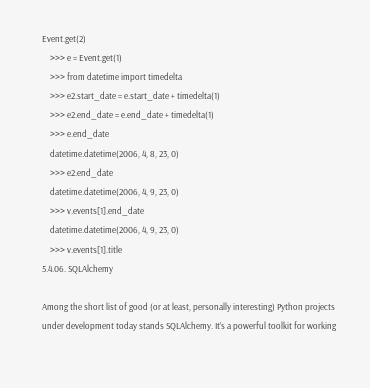Event.get(2)
    >>> e = Event.get(1)
    >>> from datetime import timedelta
    >>> e2.start_date = e.start_date + timedelta(1)
    >>> e2.end_date = e.end_date + timedelta(1)
    >>> e.end_date
    datetime.datetime(2006, 4, 8, 23, 0)
    >>> e2.end_date
    datetime.datetime(2006, 4, 9, 23, 0)
    >>> v.events[1].end_date
    datetime.datetime(2006, 4, 9, 23, 0)
    >>> v.events[1].title
5.4.06. SQLAlchemy

Among the short list of good (or at least, personally interesting) Python projects under development today stands SQLAlchemy. It’s a powerful toolkit for working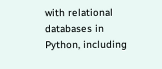with relational databases in Python, including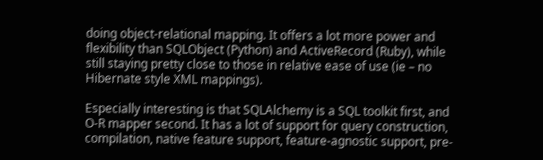doing object-relational mapping. It offers a lot more power and flexibility than SQLObject (Python) and ActiveRecord (Ruby), while still staying pretty close to those in relative ease of use (ie – no Hibernate style XML mappings).

Especially interesting is that SQLAlchemy is a SQL toolkit first, and O-R mapper second. It has a lot of support for query construction, compilation, native feature support, feature-agnostic support, pre-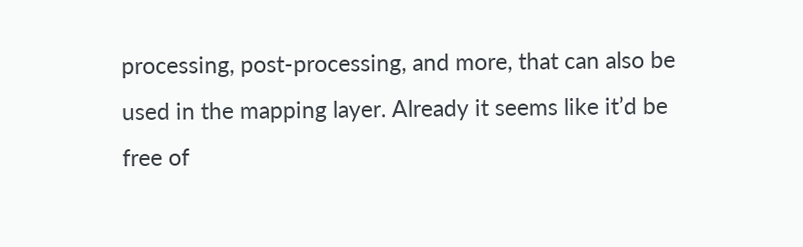processing, post-processing, and more, that can also be used in the mapping layer. Already it seems like it’d be free of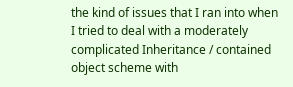the kind of issues that I ran into when I tried to deal with a moderately complicated Inheritance / contained object scheme with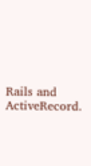Rails and ActiveRecord.